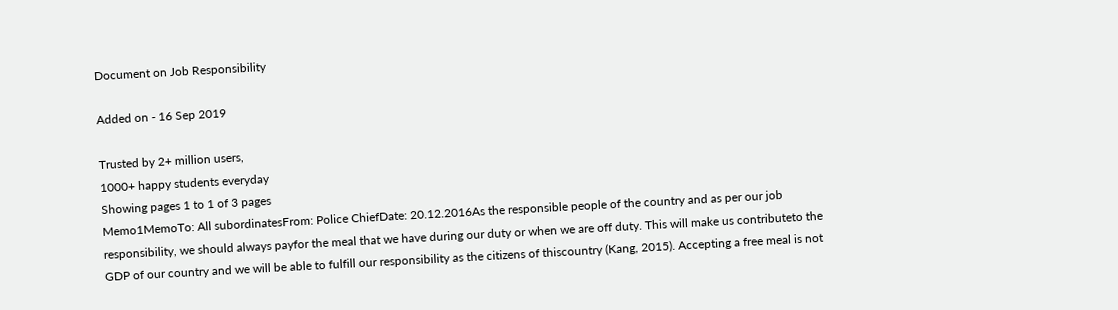Document on Job Responsibility

Added on - 16 Sep 2019

Trusted by 2+ million users,
1000+ happy students everyday
Showing pages 1 to 1 of 3 pages
Memo1MemoTo: All subordinatesFrom: Police ChiefDate: 20.12.2016As the responsible people of the country and as per our job responsibility, we should always payfor the meal that we have during our duty or when we are off duty. This will make us contributeto the GDP of our country and we will be able to fulfill our responsibility as the citizens of thiscountry (Kang, 2015). Accepting a free meal is not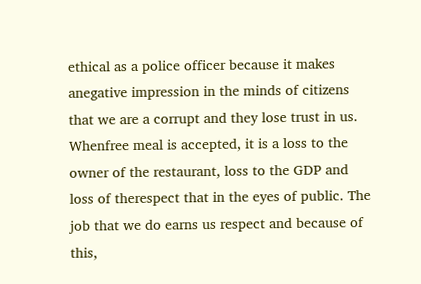ethical as a police officer because it makes anegative impression in the minds of citizens that we are a corrupt and they lose trust in us. Whenfree meal is accepted, it is a loss to the owner of the restaurant, loss to the GDP and loss of therespect that in the eyes of public. The job that we do earns us respect and because of this,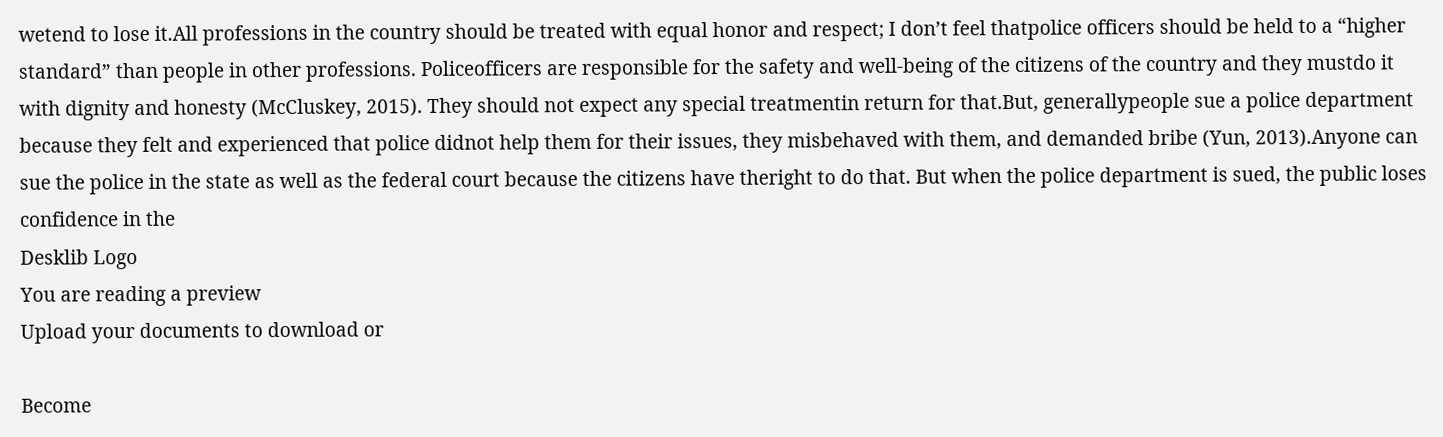wetend to lose it.All professions in the country should be treated with equal honor and respect; I don’t feel thatpolice officers should be held to a “higher standard” than people in other professions. Policeofficers are responsible for the safety and well-being of the citizens of the country and they mustdo it with dignity and honesty (McCluskey, 2015). They should not expect any special treatmentin return for that.But, generallypeople sue a police department because they felt and experienced that police didnot help them for their issues, they misbehaved with them, and demanded bribe (Yun, 2013).Anyone can sue the police in the state as well as the federal court because the citizens have theright to do that. But when the police department is sued, the public loses confidence in the
Desklib Logo
You are reading a preview
Upload your documents to download or

Become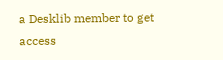a Desklib member to get access